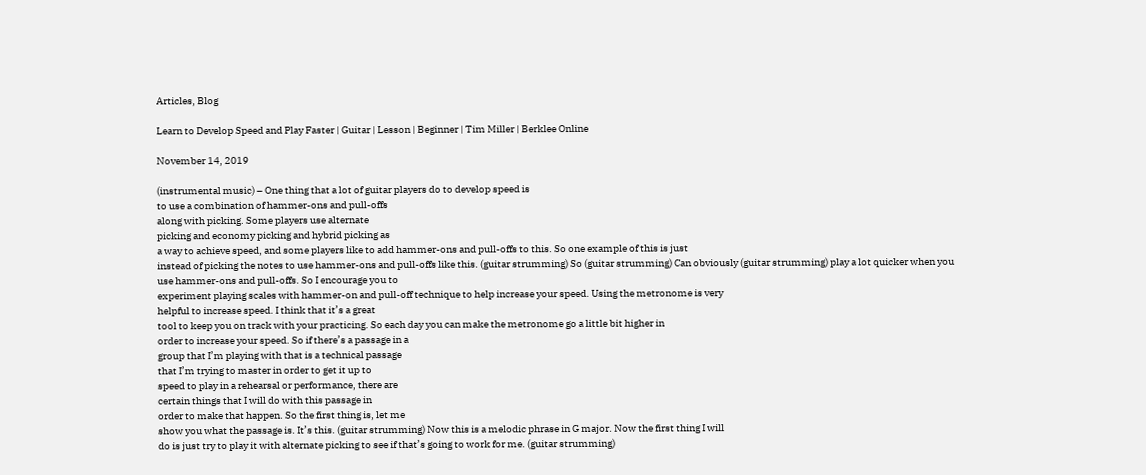Articles, Blog

Learn to Develop Speed and Play Faster | Guitar | Lesson | Beginner | Tim Miller | Berklee Online

November 14, 2019

(instrumental music) – One thing that a lot of guitar players do to develop speed is
to use a combination of hammer-ons and pull-offs
along with picking. Some players use alternate
picking and economy picking and hybrid picking as
a way to achieve speed, and some players like to add hammer-ons and pull-offs to this. So one example of this is just
instead of picking the notes to use hammer-ons and pull-offs like this. (guitar strumming) So (guitar strumming) Can obviously (guitar strumming) play a lot quicker when you
use hammer-ons and pull-offs. So I encourage you to
experiment playing scales with hammer-on and pull-off technique to help increase your speed. Using the metronome is very
helpful to increase speed. I think that it’s a great
tool to keep you on track with your practicing. So each day you can make the metronome go a little bit higher in
order to increase your speed. So if there’s a passage in a
group that I’m playing with that is a technical passage
that I’m trying to master in order to get it up to
speed to play in a rehearsal or performance, there are
certain things that I will do with this passage in
order to make that happen. So the first thing is, let me
show you what the passage is. It’s this. (guitar strumming) Now this is a melodic phrase in G major. Now the first thing I will
do is just try to play it with alternate picking to see if that’s going to work for me. (guitar strumming)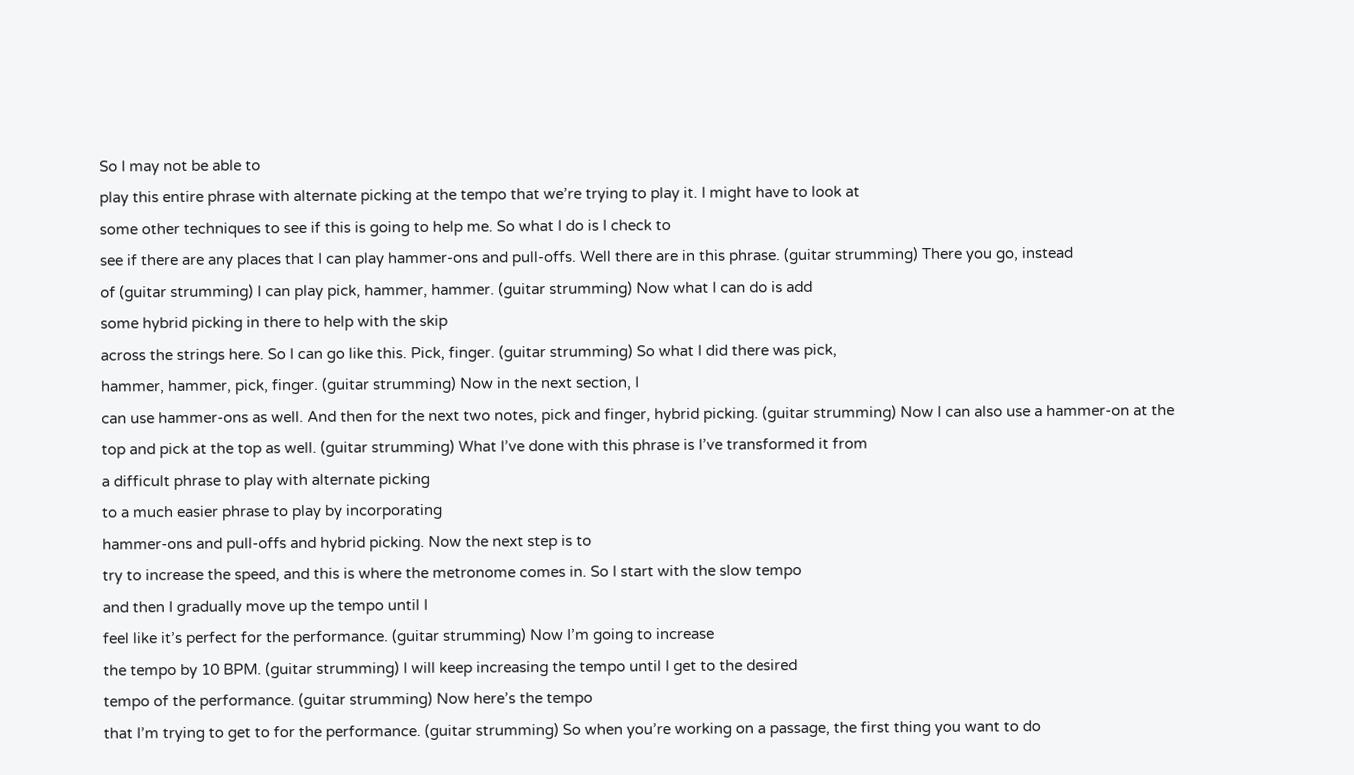So I may not be able to
play this entire phrase with alternate picking at the tempo that we’re trying to play it. I might have to look at
some other techniques to see if this is going to help me. So what I do is I check to
see if there are any places that I can play hammer-ons and pull-offs. Well there are in this phrase. (guitar strumming) There you go, instead
of (guitar strumming) I can play pick, hammer, hammer. (guitar strumming) Now what I can do is add
some hybrid picking in there to help with the skip
across the strings here. So I can go like this. Pick, finger. (guitar strumming) So what I did there was pick,
hammer, hammer, pick, finger. (guitar strumming) Now in the next section, I
can use hammer-ons as well. And then for the next two notes, pick and finger, hybrid picking. (guitar strumming) Now I can also use a hammer-on at the top and pick at the top as well. (guitar strumming) What I’ve done with this phrase is I’ve transformed it from
a difficult phrase to play with alternate picking
to a much easier phrase to play by incorporating
hammer-ons and pull-offs and hybrid picking. Now the next step is to
try to increase the speed, and this is where the metronome comes in. So I start with the slow tempo
and then I gradually move up the tempo until I
feel like it’s perfect for the performance. (guitar strumming) Now I’m going to increase
the tempo by 10 BPM. (guitar strumming) I will keep increasing the tempo until I get to the desired
tempo of the performance. (guitar strumming) Now here’s the tempo
that I’m trying to get to for the performance. (guitar strumming) So when you’re working on a passage, the first thing you want to do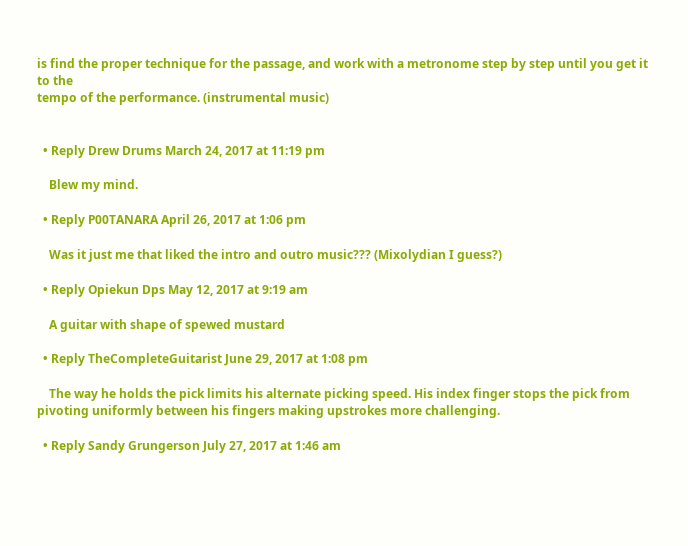is find the proper technique for the passage, and work with a metronome step by step until you get it to the
tempo of the performance. (instrumental music)


  • Reply Drew Drums March 24, 2017 at 11:19 pm

    Blew my mind.

  • Reply P00TANARA April 26, 2017 at 1:06 pm

    Was it just me that liked the intro and outro music??? (Mixolydian I guess?)

  • Reply Opiekun Dps May 12, 2017 at 9:19 am

    A guitar with shape of spewed mustard

  • Reply TheCompleteGuitarist June 29, 2017 at 1:08 pm

    The way he holds the pick limits his alternate picking speed. His index finger stops the pick from pivoting uniformly between his fingers making upstrokes more challenging.

  • Reply Sandy Grungerson July 27, 2017 at 1:46 am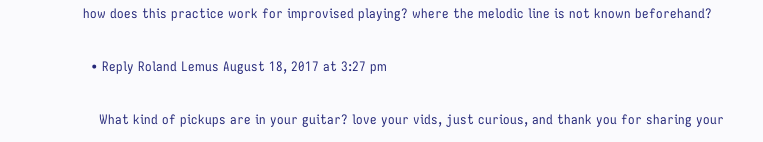how does this practice work for improvised playing? where the melodic line is not known beforehand?

  • Reply Roland Lemus August 18, 2017 at 3:27 pm

    What kind of pickups are in your guitar? love your vids, just curious, and thank you for sharing your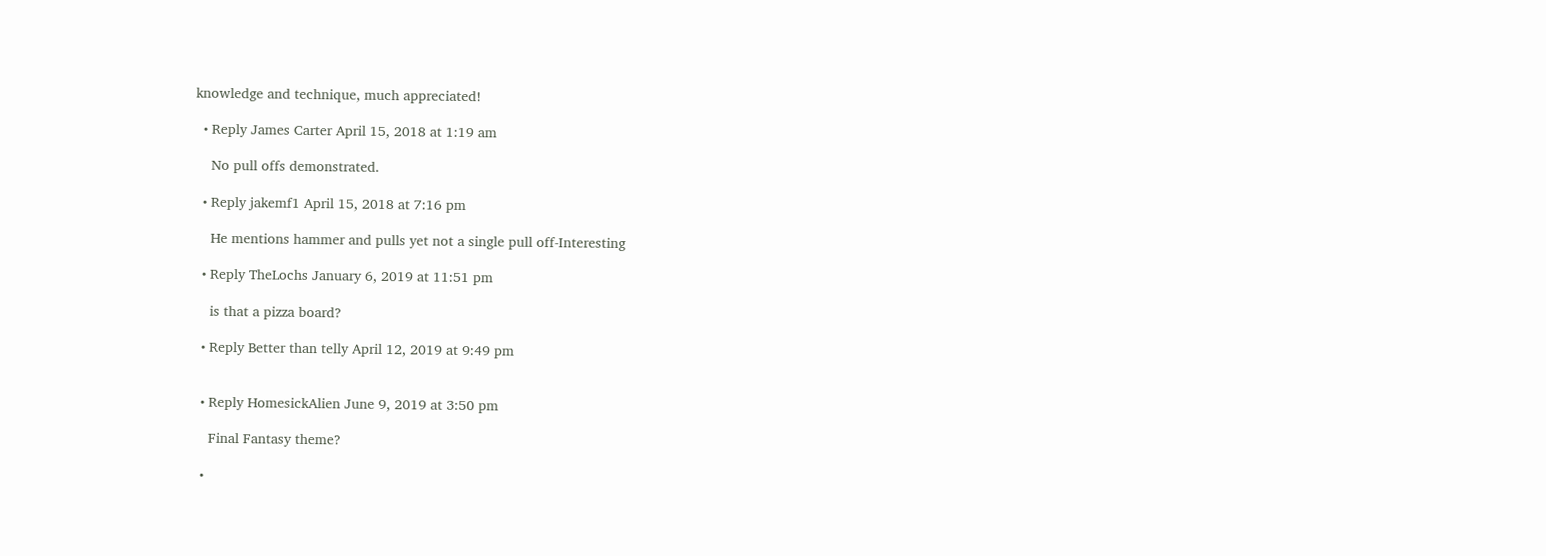knowledge and technique, much appreciated!

  • Reply James Carter April 15, 2018 at 1:19 am

    No pull offs demonstrated.

  • Reply jakemf1 April 15, 2018 at 7:16 pm

    He mentions hammer and pulls yet not a single pull off-Interesting

  • Reply TheLochs January 6, 2019 at 11:51 pm

    is that a pizza board?

  • Reply Better than telly April 12, 2019 at 9:49 pm


  • Reply HomesickAlien June 9, 2019 at 3:50 pm

    Final Fantasy theme?

  •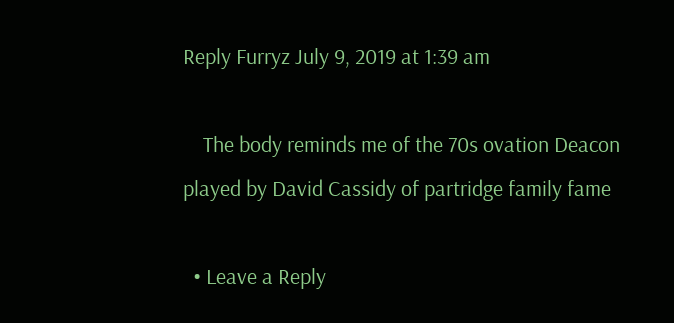Reply Furryz July 9, 2019 at 1:39 am

    The body reminds me of the 70s ovation Deacon played by David Cassidy of partridge family fame

  • Leave a Reply